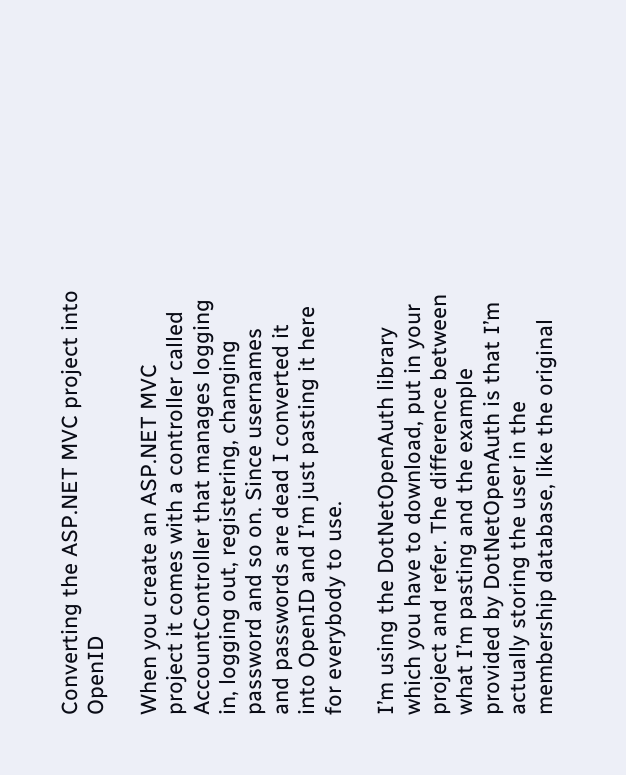Converting the ASP.NET MVC project into OpenID

When you create an ASP.NET MVC project it comes with a controller called AccountController that manages logging in, logging out, registering, changing password and so on. Since usernames and passwords are dead I converted it into OpenID and I’m just pasting it here for everybody to use.

I’m using the DotNetOpenAuth library which you have to download, put in your project and refer. The difference between what I’m pasting and the example provided by DotNetOpenAuth is that I’m actually storing the user in the membership database, like the original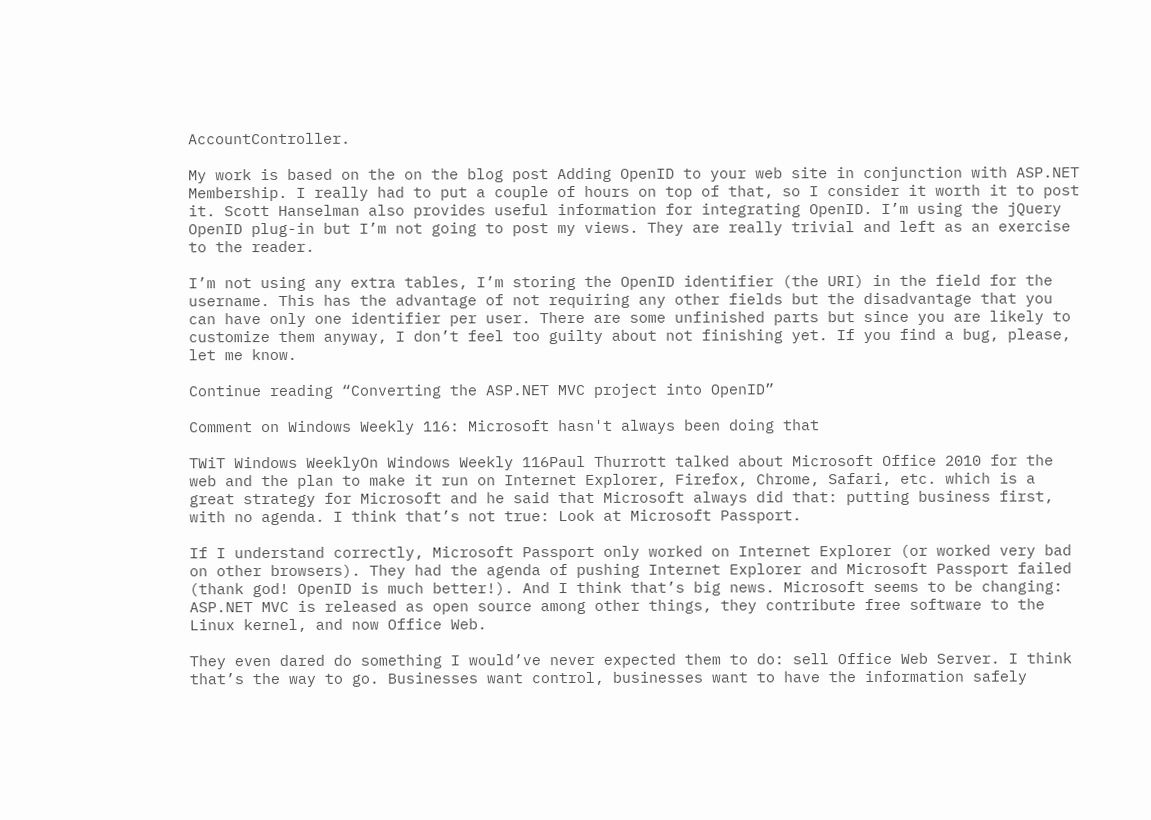AccountController.

My work is based on the on the blog post Adding OpenID to your web site in conjunction with ASP.NET Membership. I really had to put a couple of hours on top of that, so I consider it worth it to post it. Scott Hanselman also provides useful information for integrating OpenID. I’m using the jQuery OpenID plug-in but I’m not going to post my views. They are really trivial and left as an exercise to the reader.

I’m not using any extra tables, I’m storing the OpenID identifier (the URI) in the field for the username. This has the advantage of not requiring any other fields but the disadvantage that you can have only one identifier per user. There are some unfinished parts but since you are likely to customize them anyway, I don’t feel too guilty about not finishing yet. If you find a bug, please, let me know.

Continue reading “Converting the ASP.NET MVC project into OpenID”

Comment on Windows Weekly 116: Microsoft hasn't always been doing that

TWiT Windows WeeklyOn Windows Weekly 116Paul Thurrott talked about Microsoft Office 2010 for the web and the plan to make it run on Internet Explorer, Firefox, Chrome, Safari, etc. which is a great strategy for Microsoft and he said that Microsoft always did that: putting business first, with no agenda. I think that’s not true: Look at Microsoft Passport.

If I understand correctly, Microsoft Passport only worked on Internet Explorer (or worked very bad on other browsers). They had the agenda of pushing Internet Explorer and Microsoft Passport failed (thank god! OpenID is much better!). And I think that’s big news. Microsoft seems to be changing: ASP.NET MVC is released as open source among other things, they contribute free software to the Linux kernel, and now Office Web.

They even dared do something I would’ve never expected them to do: sell Office Web Server. I think that’s the way to go. Businesses want control, businesses want to have the information safely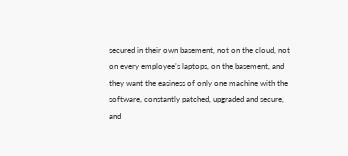secured in their own basement, not on the cloud, not on every employee’s laptops, on the basement, and they want the easiness of only one machine with the software, constantly patched, upgraded and secure, and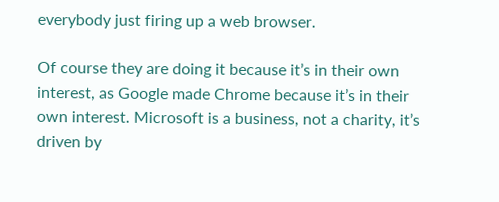everybody just firing up a web browser.

Of course they are doing it because it’s in their own interest, as Google made Chrome because it’s in their own interest. Microsoft is a business, not a charity, it’s driven by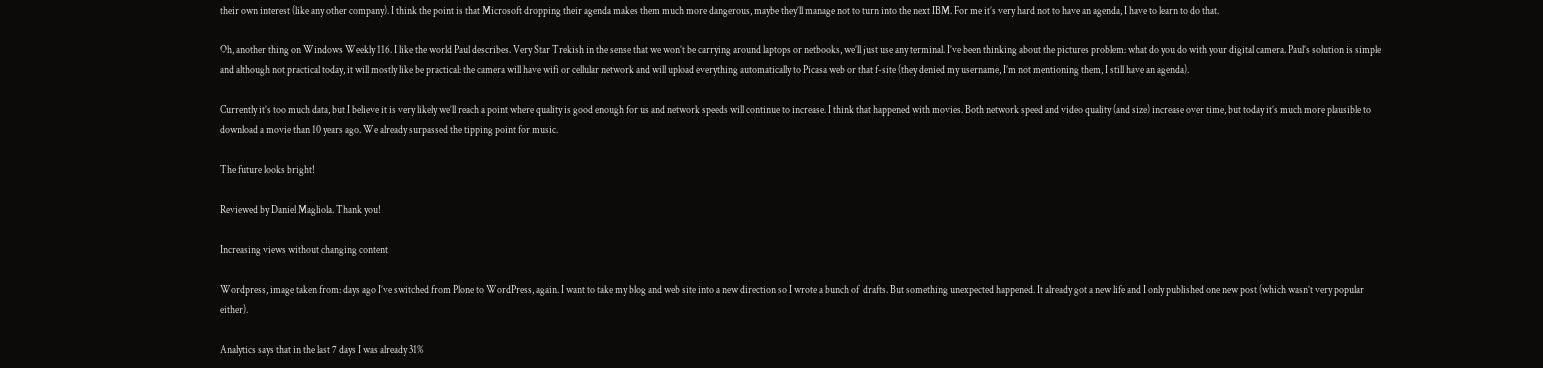their own interest (like any other company). I think the point is that Microsoft dropping their agenda makes them much more dangerous, maybe they’ll manage not to turn into the next IBM. For me it’s very hard not to have an agenda, I have to learn to do that.

Oh, another thing on Windows Weekly 116. I like the world Paul describes. Very Star Trekish in the sense that we won’t be carrying around laptops or netbooks, we’ll just use any terminal. I’ve been thinking about the pictures problem: what do you do with your digital camera. Paul’s solution is simple and although not practical today, it will mostly like be practical: the camera will have wifi or cellular network and will upload everything automatically to Picasa web or that f-site (they denied my username, I’m not mentioning them, I still have an agenda).

Currently it’s too much data, but I believe it is very likely we’ll reach a point where quality is good enough for us and network speeds will continue to increase. I think that happened with movies. Both network speed and video quality (and size) increase over time, but today it’s much more plausible to download a movie than 10 years ago. We already surpassed the tipping point for music.

The future looks bright!

Reviewed by Daniel Magliola. Thank you!

Increasing views without changing content

Wordpress, image taken from: days ago I’ve switched from Plone to WordPress, again. I want to take my blog and web site into a new direction so I wrote a bunch of  drafts. But something unexpected happened. It already got a new life and I only published one new post (which wasn’t very popular either).

Analytics says that in the last 7 days I was already 31%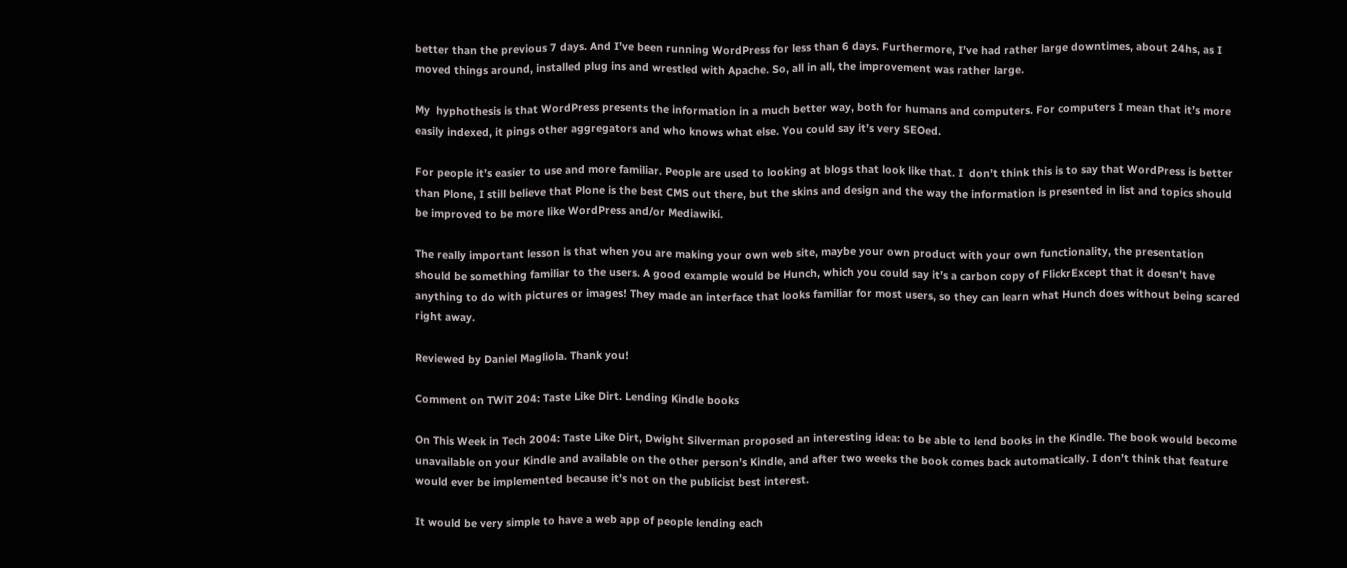better than the previous 7 days. And I’ve been running WordPress for less than 6 days. Furthermore, I’ve had rather large downtimes, about 24hs, as I moved things around, installed plug ins and wrestled with Apache. So, all in all, the improvement was rather large.

My  hyphothesis is that WordPress presents the information in a much better way, both for humans and computers. For computers I mean that it’s more easily indexed, it pings other aggregators and who knows what else. You could say it’s very SEOed.

For people it’s easier to use and more familiar. People are used to looking at blogs that look like that. I  don’t think this is to say that WordPress is better than Plone, I still believe that Plone is the best CMS out there, but the skins and design and the way the information is presented in list and topics should be improved to be more like WordPress and/or Mediawiki.

The really important lesson is that when you are making your own web site, maybe your own product with your own functionality, the presentation should be something familiar to the users. A good example would be Hunch, which you could say it’s a carbon copy of FlickrExcept that it doesn’t have anything to do with pictures or images! They made an interface that looks familiar for most users, so they can learn what Hunch does without being scared right away.

Reviewed by Daniel Magliola. Thank you!

Comment on TWiT 204: Taste Like Dirt. Lending Kindle books

On This Week in Tech 2004: Taste Like Dirt, Dwight Silverman proposed an interesting idea: to be able to lend books in the Kindle. The book would become unavailable on your Kindle and available on the other person’s Kindle, and after two weeks the book comes back automatically. I don’t think that feature would ever be implemented because it’s not on the publicist best interest.

It would be very simple to have a web app of people lending each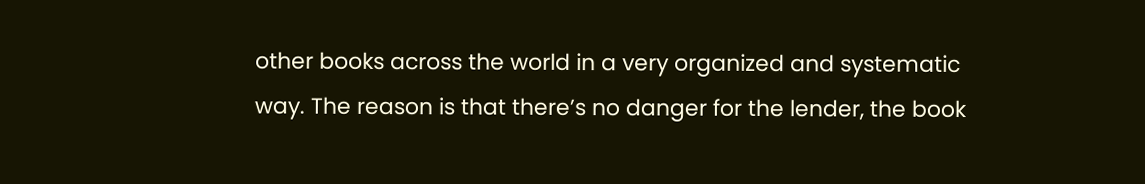other books across the world in a very organized and systematic way. The reason is that there’s no danger for the lender, the book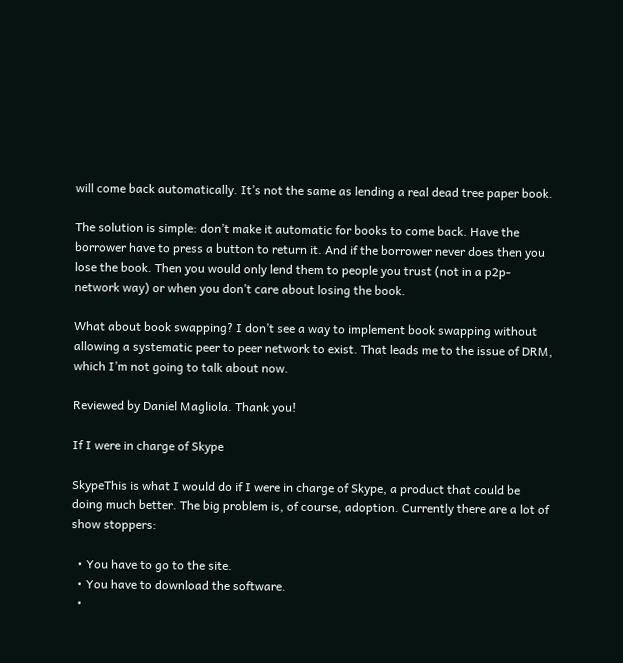will come back automatically. It’s not the same as lending a real dead tree paper book.

The solution is simple: don’t make it automatic for books to come back. Have the borrower have to press a button to return it. And if the borrower never does then you lose the book. Then you would only lend them to people you trust (not in a p2p-network way) or when you don’t care about losing the book.

What about book swapping? I don’t see a way to implement book swapping without allowing a systematic peer to peer network to exist. That leads me to the issue of DRM, which I’m not going to talk about now.

Reviewed by Daniel Magliola. Thank you!

If I were in charge of Skype

SkypeThis is what I would do if I were in charge of Skype, a product that could be doing much better. The big problem is, of course, adoption. Currently there are a lot of show stoppers:

  • You have to go to the site.
  • You have to download the software.
  •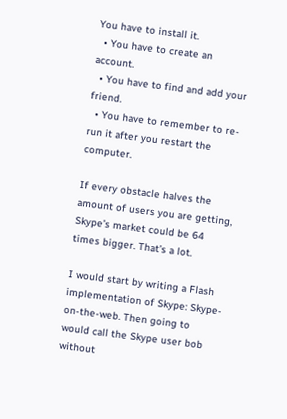You have to install it.
  • You have to create an account.
  • You have to find and add your friend.
  • You have to remember to re-run it after you restart the computer.

If every obstacle halves the amount of users you are getting, Skype’s market could be 64 times bigger. That’s a lot.

I would start by writing a Flash implementation of Skype: Skype-on-the-web. Then going to would call the Skype user bob without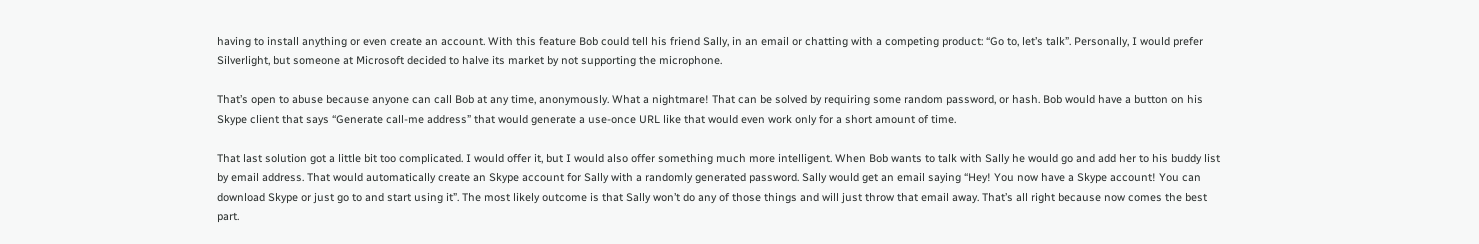having to install anything or even create an account. With this feature Bob could tell his friend Sally, in an email or chatting with a competing product: “Go to, let’s talk”. Personally, I would prefer Silverlight, but someone at Microsoft decided to halve its market by not supporting the microphone.

That’s open to abuse because anyone can call Bob at any time, anonymously. What a nightmare! That can be solved by requiring some random password, or hash. Bob would have a button on his Skype client that says “Generate call-me address” that would generate a use-once URL like that would even work only for a short amount of time.

That last solution got a little bit too complicated. I would offer it, but I would also offer something much more intelligent. When Bob wants to talk with Sally he would go and add her to his buddy list by email address. That would automatically create an Skype account for Sally with a randomly generated password. Sally would get an email saying “Hey! You now have a Skype account! You can download Skype or just go to and start using it”. The most likely outcome is that Sally won’t do any of those things and will just throw that email away. That’s all right because now comes the best part.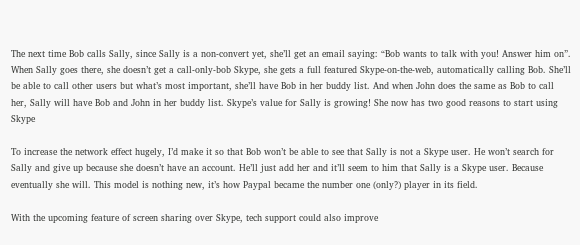The next time Bob calls Sally, since Sally is a non-convert yet, she’ll get an email saying: “Bob wants to talk with you! Answer him on”. When Sally goes there, she doesn’t get a call-only-bob Skype, she gets a full featured Skype-on-the-web, automatically calling Bob. She’ll be able to call other users but what’s most important, she’ll have Bob in her buddy list. And when John does the same as Bob to call her, Sally will have Bob and John in her buddy list. Skype’s value for Sally is growing! She now has two good reasons to start using Skype

To increase the network effect hugely, I’d make it so that Bob won’t be able to see that Sally is not a Skype user. He won’t search for Sally and give up because she doesn’t have an account. He’ll just add her and it’ll seem to him that Sally is a Skype user. Because eventually she will. This model is nothing new, it’s how Paypal became the number one (only?) player in its field.

With the upcoming feature of screen sharing over Skype, tech support could also improve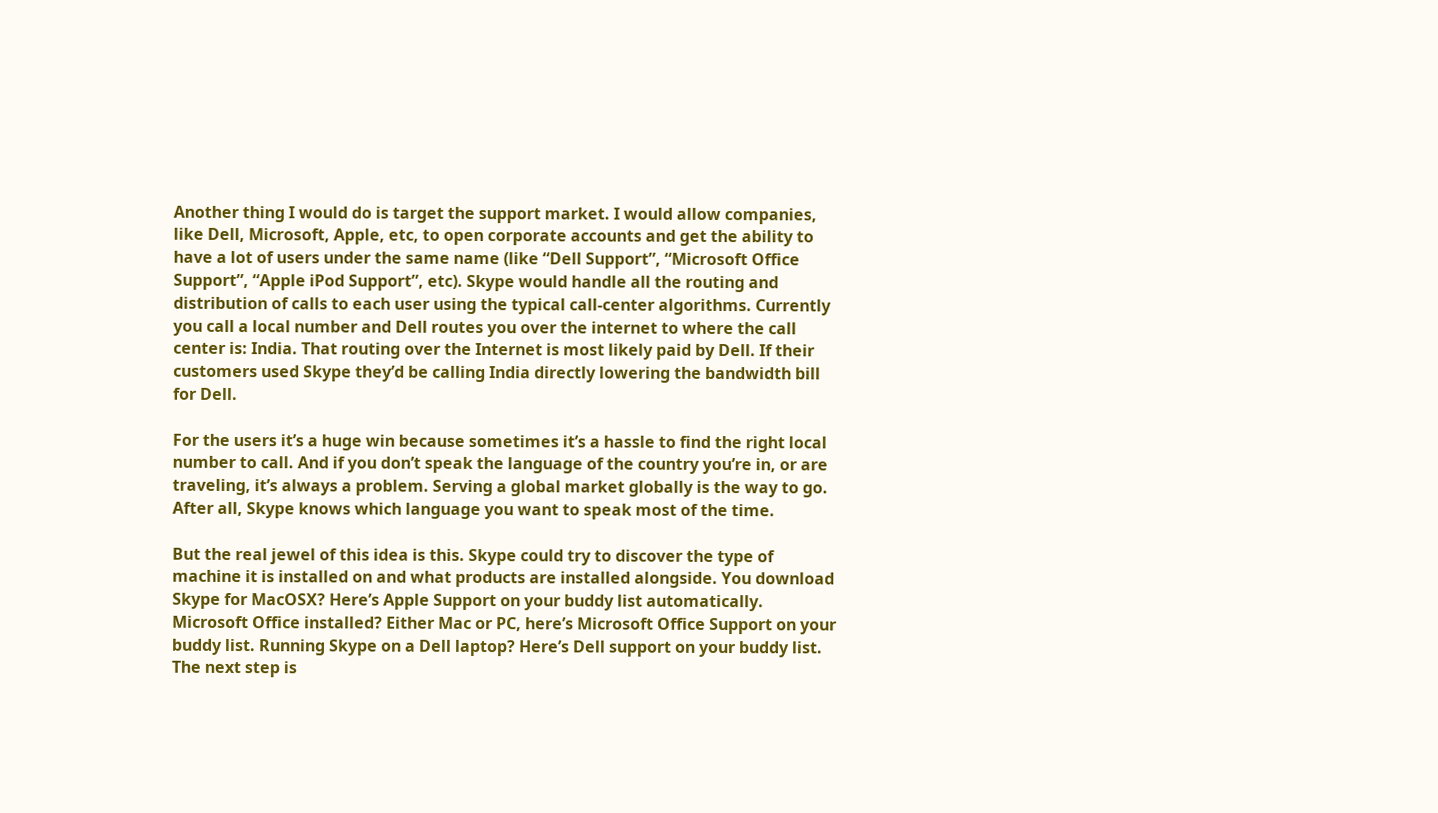Another thing I would do is target the support market. I would allow companies, like Dell, Microsoft, Apple, etc, to open corporate accounts and get the ability to have a lot of users under the same name (like “Dell Support”, “Microsoft Office Support”, “Apple iPod Support”, etc). Skype would handle all the routing and distribution of calls to each user using the typical call-center algorithms. Currently you call a local number and Dell routes you over the internet to where the call center is: India. That routing over the Internet is most likely paid by Dell. If their customers used Skype they’d be calling India directly lowering the bandwidth bill for Dell.

For the users it’s a huge win because sometimes it’s a hassle to find the right local number to call. And if you don’t speak the language of the country you’re in, or are traveling, it’s always a problem. Serving a global market globally is the way to go. After all, Skype knows which language you want to speak most of the time.

But the real jewel of this idea is this. Skype could try to discover the type of machine it is installed on and what products are installed alongside. You download Skype for MacOSX? Here’s Apple Support on your buddy list automatically. Microsoft Office installed? Either Mac or PC, here’s Microsoft Office Support on your buddy list. Running Skype on a Dell laptop? Here’s Dell support on your buddy list. The next step is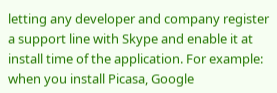letting any developer and company register a support line with Skype and enable it at install time of the application. For example: when you install Picasa, Google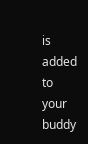is added to your buddy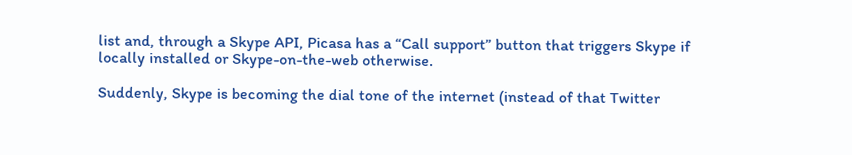list and, through a Skype API, Picasa has a “Call support” button that triggers Skype if locally installed or Skype-on-the-web otherwise.

Suddenly, Skype is becoming the dial tone of the internet (instead of that Twitter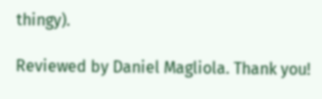thingy).

Reviewed by Daniel Magliola. Thank you!